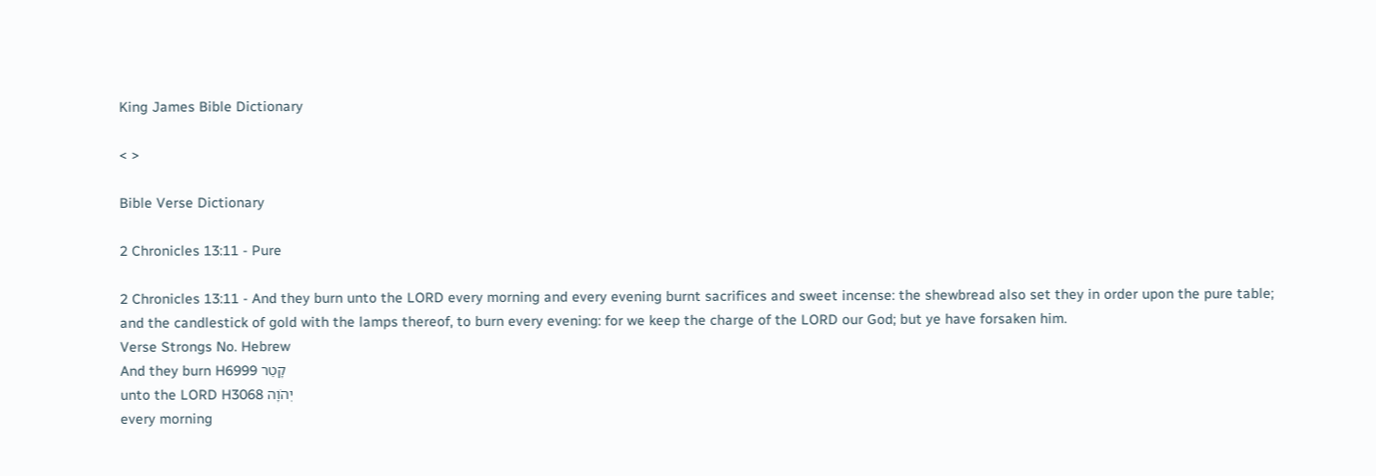King James Bible Dictionary

< >

Bible Verse Dictionary

2 Chronicles 13:11 - Pure

2 Chronicles 13:11 - And they burn unto the LORD every morning and every evening burnt sacrifices and sweet incense: the shewbread also set they in order upon the pure table; and the candlestick of gold with the lamps thereof, to burn every evening: for we keep the charge of the LORD our God; but ye have forsaken him.
Verse Strongs No. Hebrew
And they burn H6999 קָטַר
unto the LORD H3068 יְהֹוָה
every morning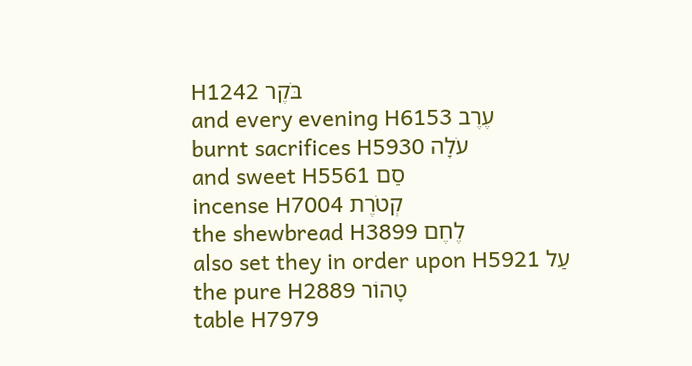H1242 בֹּקֶר
and every evening H6153 עֶרֶב
burnt sacrifices H5930 עֹלָה
and sweet H5561 סַם
incense H7004 קְטֹרֶת
the shewbread H3899 לֶחֶם
also set they in order upon H5921 עַל
the pure H2889 טָהוֹר
table H7979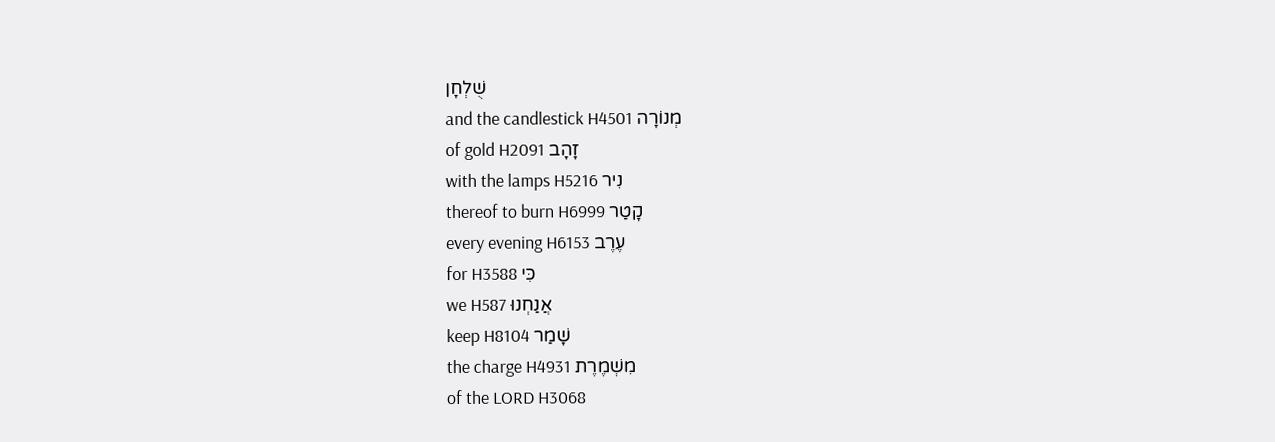שֻׁלְחָן
and the candlestick H4501 מְנוֹרָה
of gold H2091 זָהָב
with the lamps H5216 נִיר
thereof to burn H6999 קָטַר
every evening H6153 עֶרֶב
for H3588 כִּי
we H587 אֲנַחְנוּ
keep H8104 שָׁמַר
the charge H4931 מִשְׁמֶרֶת
of the LORD H3068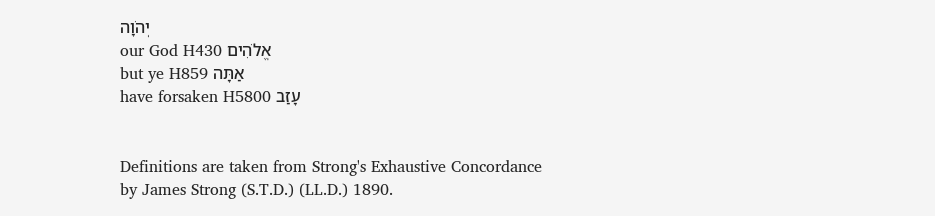יְהֹוָה
our God H430 אֱלֹהִים
but ye H859 אַתָּה
have forsaken H5800 עָזַב


Definitions are taken from Strong's Exhaustive Concordance
by James Strong (S.T.D.) (LL.D.) 1890.